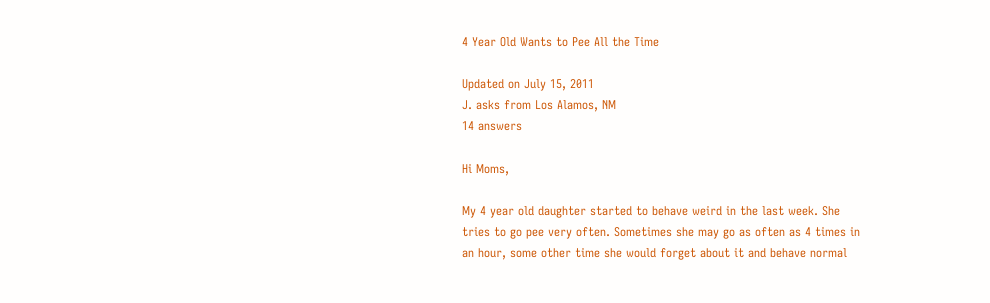4 Year Old Wants to Pee All the Time

Updated on July 15, 2011
J. asks from Los Alamos, NM
14 answers

Hi Moms,

My 4 year old daughter started to behave weird in the last week. She tries to go pee very often. Sometimes she may go as often as 4 times in an hour, some other time she would forget about it and behave normal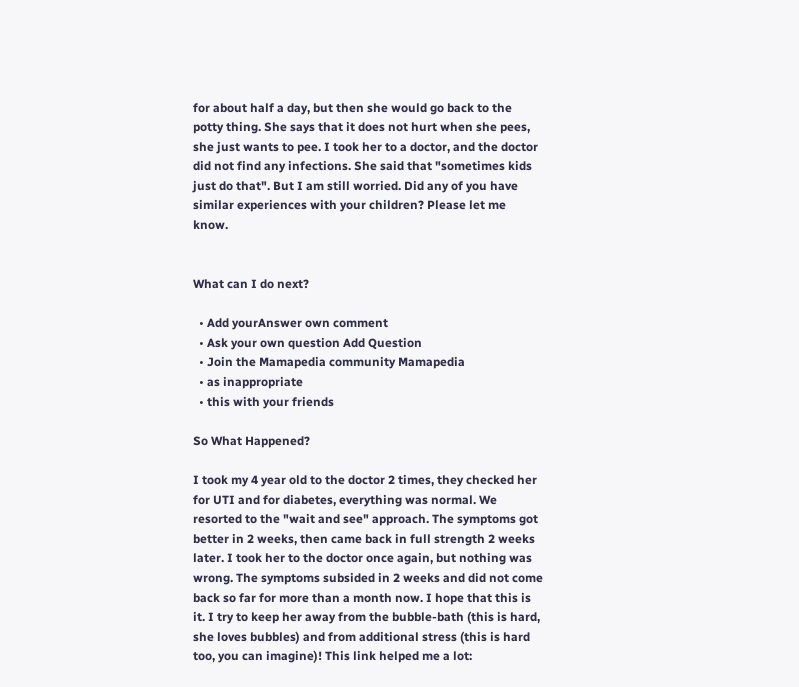for about half a day, but then she would go back to the potty thing. She says that it does not hurt when she pees, she just wants to pee. I took her to a doctor, and the doctor did not find any infections. She said that "sometimes kids just do that". But I am still worried. Did any of you have similar experiences with your children? Please let me know.


What can I do next?

  • Add yourAnswer own comment
  • Ask your own question Add Question
  • Join the Mamapedia community Mamapedia
  • as inappropriate
  • this with your friends

So What Happened?

I took my 4 year old to the doctor 2 times, they checked her for UTI and for diabetes, everything was normal. We resorted to the "wait and see" approach. The symptoms got better in 2 weeks, then came back in full strength 2 weeks later. I took her to the doctor once again, but nothing was wrong. The symptoms subsided in 2 weeks and did not come back so far for more than a month now. I hope that this is it. I try to keep her away from the bubble-bath (this is hard, she loves bubbles) and from additional stress (this is hard too, you can imagine)! This link helped me a lot: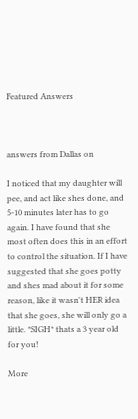Featured Answers



answers from Dallas on

I noticed that my daughter will pee, and act like shes done, and 5-10 minutes later has to go again. I have found that she most often does this in an effort to control the situation. If I have suggested that she goes potty and shes mad about it for some reason, like it wasn't HER idea that she goes, she will only go a little. *SIGH* thats a 3 year old for you!

More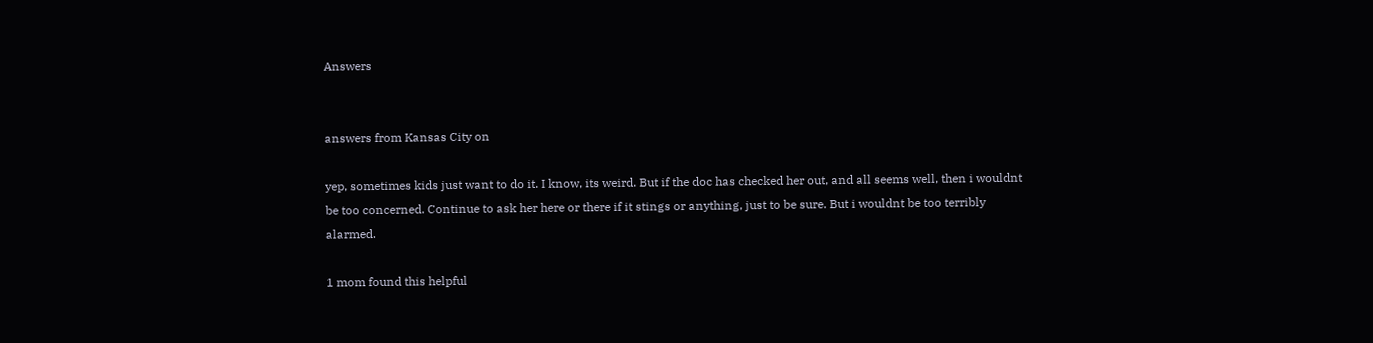Answers


answers from Kansas City on

yep, sometimes kids just want to do it. I know, its weird. But if the doc has checked her out, and all seems well, then i wouldnt be too concerned. Continue to ask her here or there if it stings or anything, just to be sure. But i wouldnt be too terribly alarmed.

1 mom found this helpful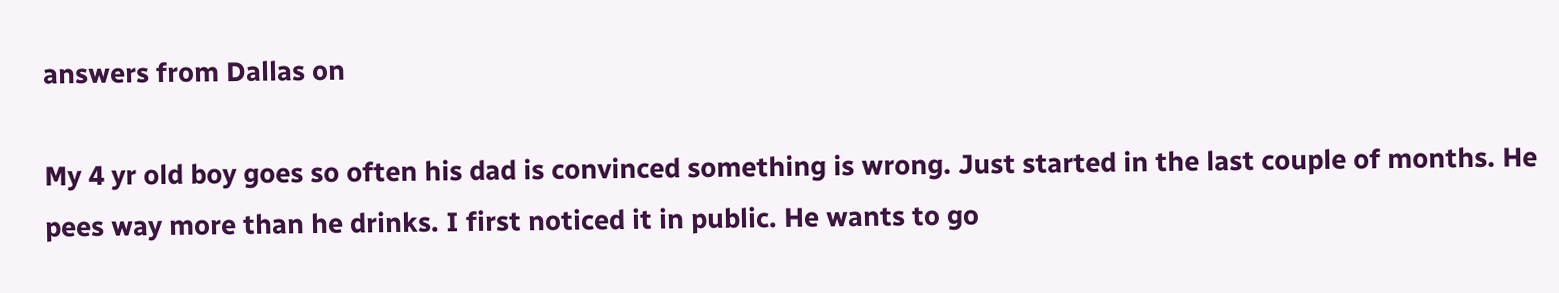answers from Dallas on

My 4 yr old boy goes so often his dad is convinced something is wrong. Just started in the last couple of months. He pees way more than he drinks. I first noticed it in public. He wants to go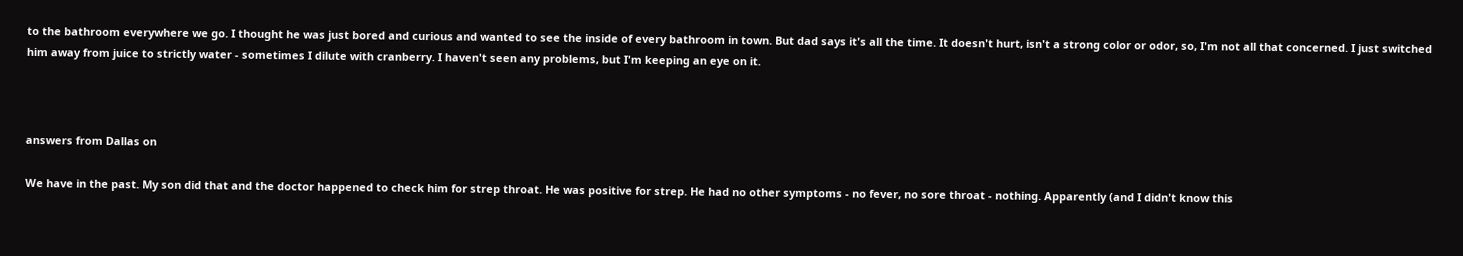to the bathroom everywhere we go. I thought he was just bored and curious and wanted to see the inside of every bathroom in town. But dad says it's all the time. It doesn't hurt, isn't a strong color or odor, so, I'm not all that concerned. I just switched him away from juice to strictly water - sometimes I dilute with cranberry. I haven't seen any problems, but I'm keeping an eye on it.



answers from Dallas on

We have in the past. My son did that and the doctor happened to check him for strep throat. He was positive for strep. He had no other symptoms - no fever, no sore throat - nothing. Apparently (and I didn't know this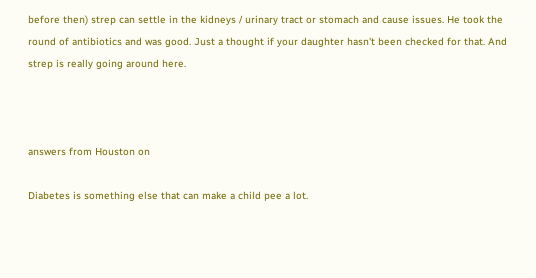before then) strep can settle in the kidneys / urinary tract or stomach and cause issues. He took the round of antibiotics and was good. Just a thought if your daughter hasn't been checked for that. And strep is really going around here.



answers from Houston on

Diabetes is something else that can make a child pee a lot.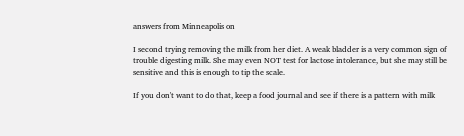answers from Minneapolis on

I second trying removing the milk from her diet. A weak bladder is a very common sign of trouble digesting milk. She may even NOT test for lactose intolerance, but she may still be sensitive and this is enough to tip the scale.

If you don't want to do that, keep a food journal and see if there is a pattern with milk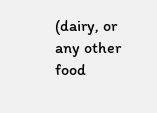(dairy, or any other food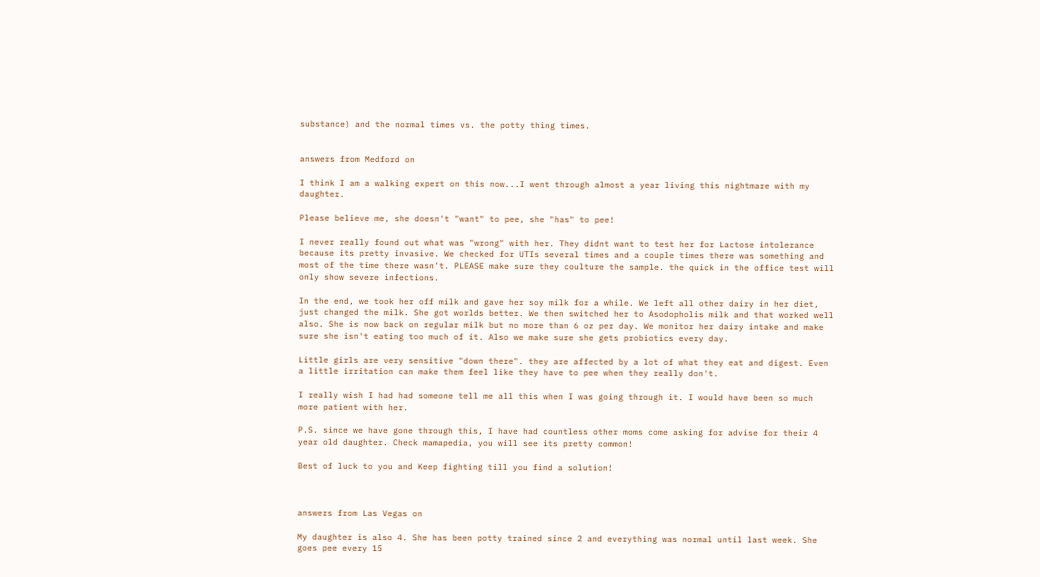substance) and the normal times vs. the potty thing times.


answers from Medford on

I think I am a walking expert on this now...I went through almost a year living this nightmare with my daughter.

Please believe me, she doesn't "want" to pee, she "has" to pee!

I never really found out what was "wrong" with her. They didnt want to test her for Lactose intolerance because its pretty invasive. We checked for UTIs several times and a couple times there was something and most of the time there wasn't. PLEASE make sure they coulture the sample. the quick in the office test will only show severe infections.

In the end, we took her off milk and gave her soy milk for a while. We left all other dairy in her diet, just changed the milk. She got worlds better. We then switched her to Asodopholis milk and that worked well also. She is now back on regular milk but no more than 6 oz per day. We monitor her dairy intake and make sure she isn't eating too much of it. Also we make sure she gets probiotics every day.

Little girls are very sensitive "down there". they are affected by a lot of what they eat and digest. Even a little irritation can make them feel like they have to pee when they really don't.

I really wish I had had someone tell me all this when I was going through it. I would have been so much more patient with her.

P.S. since we have gone through this, I have had countless other moms come asking for advise for their 4 year old daughter. Check mamapedia, you will see its pretty common!

Best of luck to you and Keep fighting till you find a solution!



answers from Las Vegas on

My daughter is also 4. She has been potty trained since 2 and everything was normal until last week. She goes pee every 15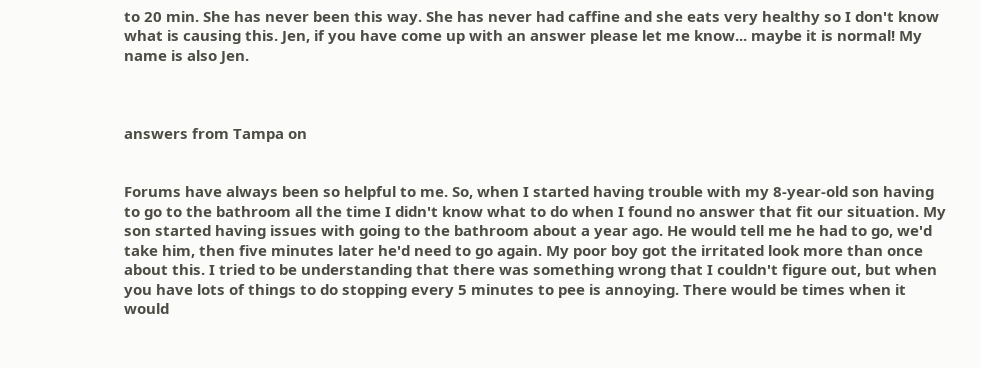to 20 min. She has never been this way. She has never had caffine and she eats very healthy so I don't know what is causing this. Jen, if you have come up with an answer please let me know... maybe it is normal! My name is also Jen.



answers from Tampa on


Forums have always been so helpful to me. So, when I started having trouble with my 8-year-old son having to go to the bathroom all the time I didn't know what to do when I found no answer that fit our situation. My son started having issues with going to the bathroom about a year ago. He would tell me he had to go, we'd take him, then five minutes later he'd need to go again. My poor boy got the irritated look more than once about this. I tried to be understanding that there was something wrong that I couldn't figure out, but when you have lots of things to do stopping every 5 minutes to pee is annoying. There would be times when it would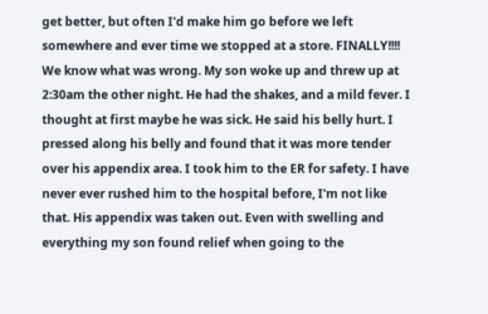get better, but often I'd make him go before we left somewhere and ever time we stopped at a store. FINALLY!!!! We know what was wrong. My son woke up and threw up at 2:30am the other night. He had the shakes, and a mild fever. I thought at first maybe he was sick. He said his belly hurt. I pressed along his belly and found that it was more tender over his appendix area. I took him to the ER for safety. I have never ever rushed him to the hospital before, I'm not like that. His appendix was taken out. Even with swelling and everything my son found relief when going to the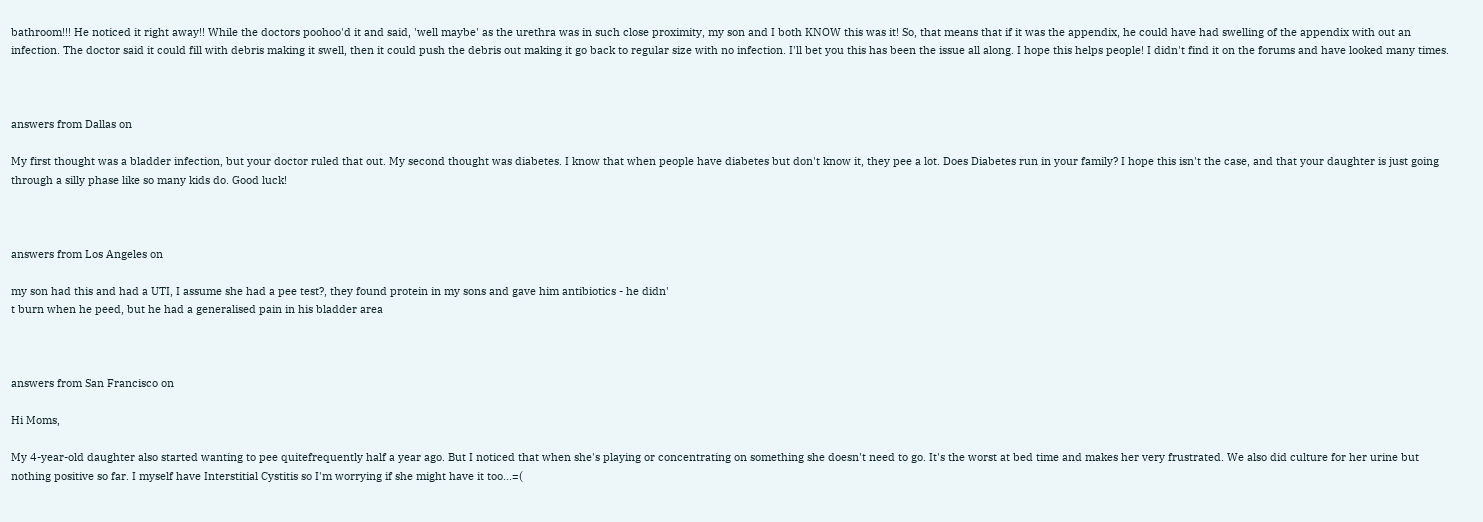bathroom!!! He noticed it right away!! While the doctors poohoo'd it and said, 'well maybe' as the urethra was in such close proximity, my son and I both KNOW this was it! So, that means that if it was the appendix, he could have had swelling of the appendix with out an infection. The doctor said it could fill with debris making it swell, then it could push the debris out making it go back to regular size with no infection. I'll bet you this has been the issue all along. I hope this helps people! I didn't find it on the forums and have looked many times.



answers from Dallas on

My first thought was a bladder infection, but your doctor ruled that out. My second thought was diabetes. I know that when people have diabetes but don't know it, they pee a lot. Does Diabetes run in your family? I hope this isn't the case, and that your daughter is just going through a silly phase like so many kids do. Good luck!



answers from Los Angeles on

my son had this and had a UTI, I assume she had a pee test?, they found protein in my sons and gave him antibiotics - he didn'
t burn when he peed, but he had a generalised pain in his bladder area



answers from San Francisco on

Hi Moms,

My 4-year-old daughter also started wanting to pee quitefrequently half a year ago. But I noticed that when she's playing or concentrating on something she doesn't need to go. It's the worst at bed time and makes her very frustrated. We also did culture for her urine but nothing positive so far. I myself have Interstitial Cystitis so I'm worrying if she might have it too...=(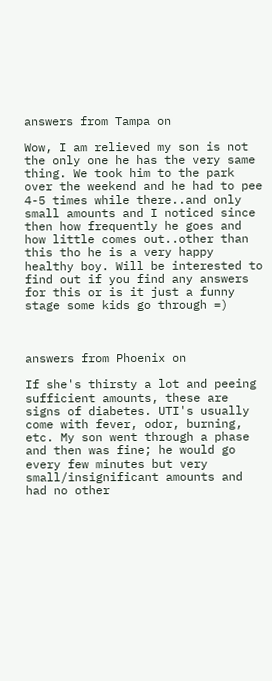answers from Tampa on

Wow, I am relieved my son is not the only one he has the very same thing. We took him to the park over the weekend and he had to pee 4-5 times while there..and only small amounts and I noticed since then how frequently he goes and how little comes out..other than this tho he is a very happy healthy boy. Will be interested to find out if you find any answers for this or is it just a funny stage some kids go through =)



answers from Phoenix on

If she's thirsty a lot and peeing sufficient amounts, these are signs of diabetes. UTI's usually come with fever, odor, burning, etc. My son went through a phase and then was fine; he would go every few minutes but very small/insignificant amounts and had no other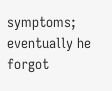symptoms; eventually he forgot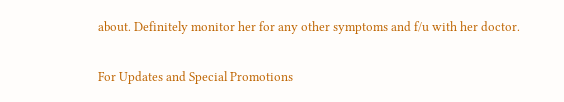about. Definitely monitor her for any other symptoms and f/u with her doctor.

For Updates and Special Promotions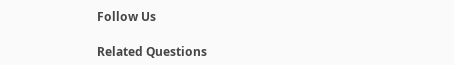Follow Us

Related Questions